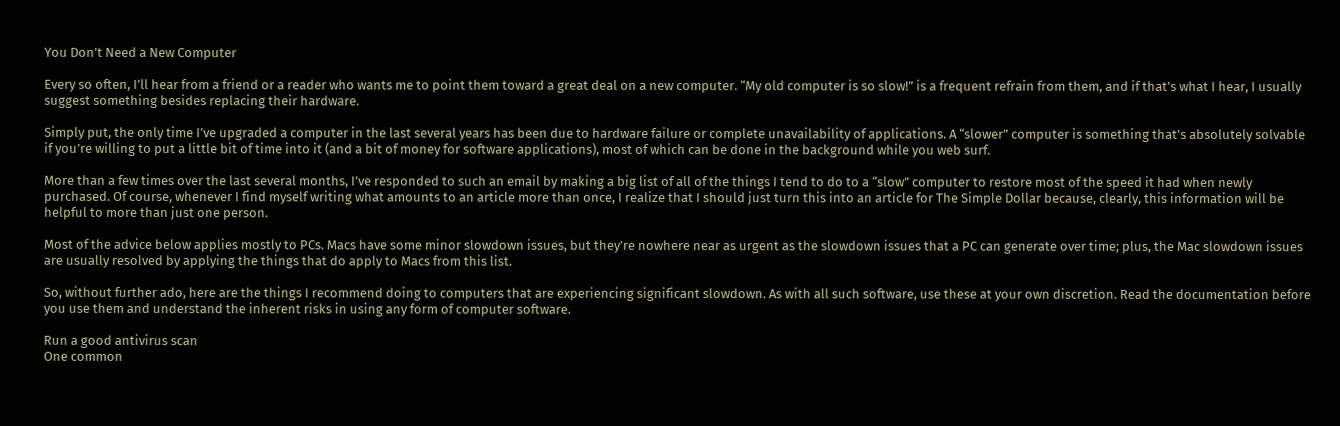You Don’t Need a New Computer

Every so often, I’ll hear from a friend or a reader who wants me to point them toward a great deal on a new computer. “My old computer is so slow!” is a frequent refrain from them, and if that’s what I hear, I usually suggest something besides replacing their hardware.

Simply put, the only time I’ve upgraded a computer in the last several years has been due to hardware failure or complete unavailability of applications. A “slower” computer is something that’s absolutely solvable if you’re willing to put a little bit of time into it (and a bit of money for software applications), most of which can be done in the background while you web surf.

More than a few times over the last several months, I’ve responded to such an email by making a big list of all of the things I tend to do to a “slow” computer to restore most of the speed it had when newly purchased. Of course, whenever I find myself writing what amounts to an article more than once, I realize that I should just turn this into an article for The Simple Dollar because, clearly, this information will be helpful to more than just one person.

Most of the advice below applies mostly to PCs. Macs have some minor slowdown issues, but they’re nowhere near as urgent as the slowdown issues that a PC can generate over time; plus, the Mac slowdown issues are usually resolved by applying the things that do apply to Macs from this list.

So, without further ado, here are the things I recommend doing to computers that are experiencing significant slowdown. As with all such software, use these at your own discretion. Read the documentation before you use them and understand the inherent risks in using any form of computer software.

Run a good antivirus scan
One common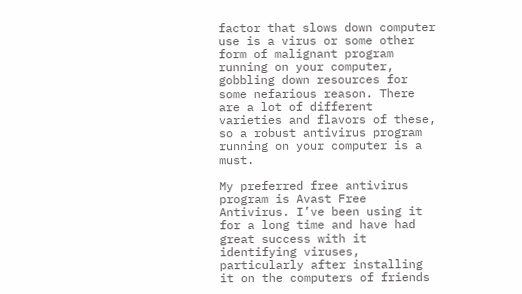factor that slows down computer use is a virus or some other form of malignant program running on your computer, gobbling down resources for some nefarious reason. There are a lot of different varieties and flavors of these, so a robust antivirus program running on your computer is a must.

My preferred free antivirus program is Avast Free Antivirus. I’ve been using it for a long time and have had great success with it identifying viruses, particularly after installing it on the computers of friends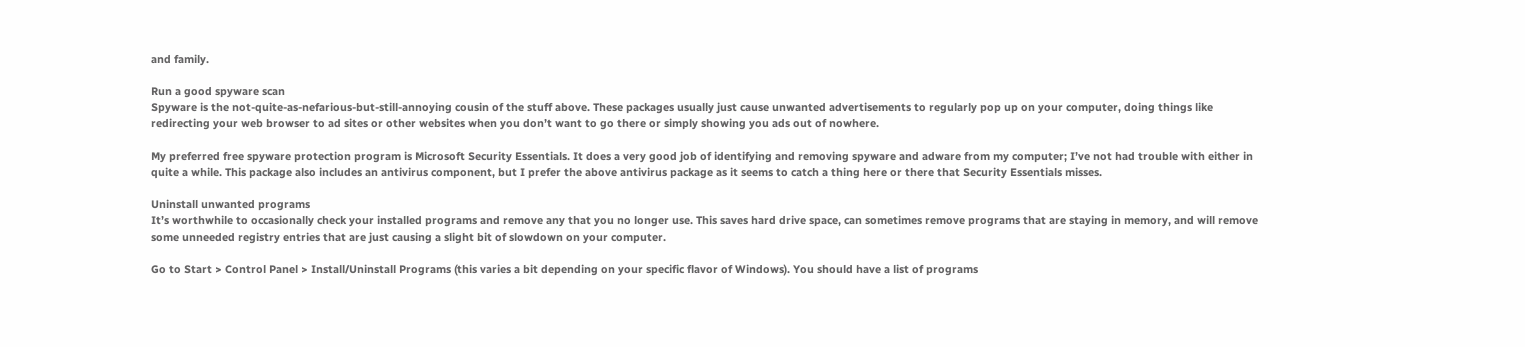and family.

Run a good spyware scan
Spyware is the not-quite-as-nefarious-but-still-annoying cousin of the stuff above. These packages usually just cause unwanted advertisements to regularly pop up on your computer, doing things like redirecting your web browser to ad sites or other websites when you don’t want to go there or simply showing you ads out of nowhere.

My preferred free spyware protection program is Microsoft Security Essentials. It does a very good job of identifying and removing spyware and adware from my computer; I’ve not had trouble with either in quite a while. This package also includes an antivirus component, but I prefer the above antivirus package as it seems to catch a thing here or there that Security Essentials misses.

Uninstall unwanted programs
It’s worthwhile to occasionally check your installed programs and remove any that you no longer use. This saves hard drive space, can sometimes remove programs that are staying in memory, and will remove some unneeded registry entries that are just causing a slight bit of slowdown on your computer.

Go to Start > Control Panel > Install/Uninstall Programs (this varies a bit depending on your specific flavor of Windows). You should have a list of programs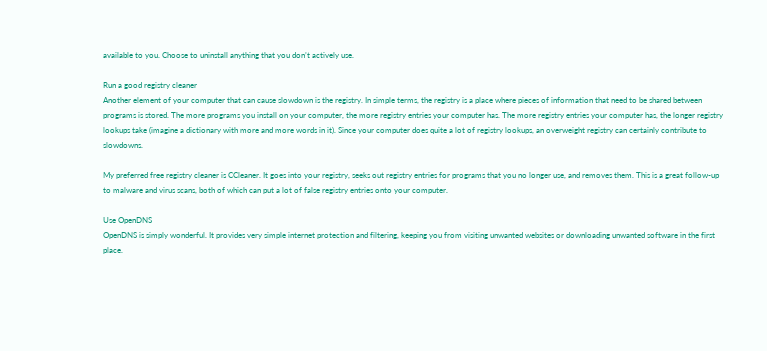available to you. Choose to uninstall anything that you don’t actively use.

Run a good registry cleaner
Another element of your computer that can cause slowdown is the registry. In simple terms, the registry is a place where pieces of information that need to be shared between programs is stored. The more programs you install on your computer, the more registry entries your computer has. The more registry entries your computer has, the longer registry lookups take (imagine a dictionary with more and more words in it). Since your computer does quite a lot of registry lookups, an overweight registry can certainly contribute to slowdowns.

My preferred free registry cleaner is CCleaner. It goes into your registry, seeks out registry entries for programs that you no longer use, and removes them. This is a great follow-up to malware and virus scans, both of which can put a lot of false registry entries onto your computer.

Use OpenDNS
OpenDNS is simply wonderful. It provides very simple internet protection and filtering, keeping you from visiting unwanted websites or downloading unwanted software in the first place.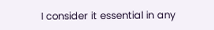I consider it essential in any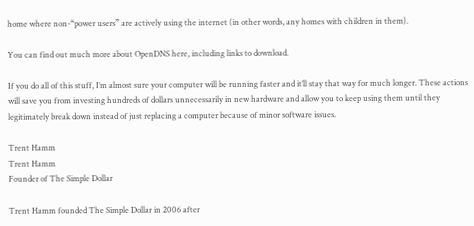home where non-“power users” are actively using the internet (in other words, any homes with children in them).

You can find out much more about OpenDNS here, including links to download.

If you do all of this stuff, I’m almost sure your computer will be running faster and it’ll stay that way for much longer. These actions will save you from investing hundreds of dollars unnecessarily in new hardware and allow you to keep using them until they legitimately break down instead of just replacing a computer because of minor software issues.

Trent Hamm
Trent Hamm
Founder of The Simple Dollar

Trent Hamm founded The Simple Dollar in 2006 after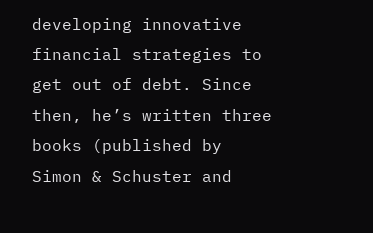developing innovative financial strategies to get out of debt. Since then, he’s written three books (published by Simon & Schuster and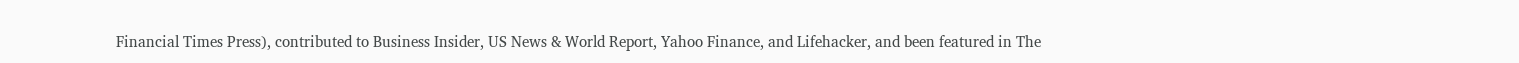Financial Times Press), contributed to Business Insider, US News & World Report, Yahoo Finance, and Lifehacker, and been featured in The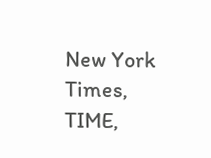New York Times, TIME,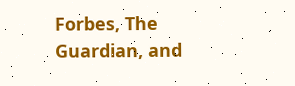Forbes, The Guardian, and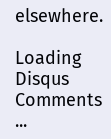elsewhere.

Loading Disqus Comments ...